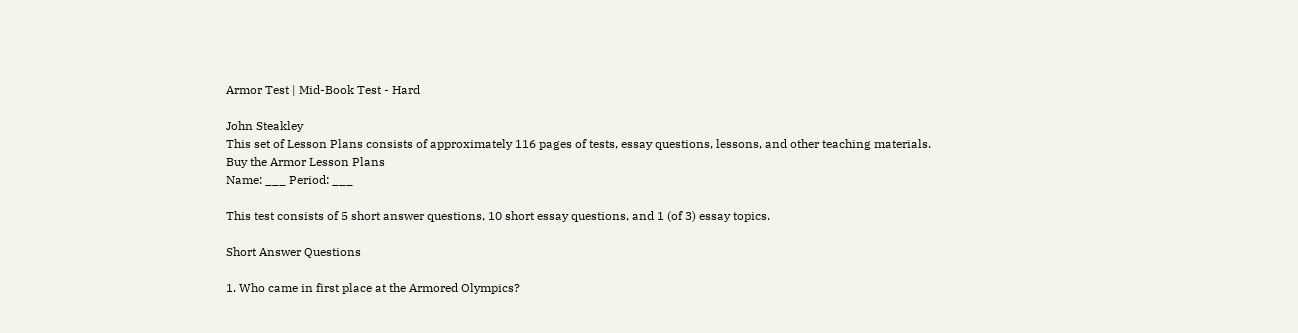Armor Test | Mid-Book Test - Hard

John Steakley
This set of Lesson Plans consists of approximately 116 pages of tests, essay questions, lessons, and other teaching materials.
Buy the Armor Lesson Plans
Name: ___ Period: ___

This test consists of 5 short answer questions, 10 short essay questions, and 1 (of 3) essay topics.

Short Answer Questions

1. Who came in first place at the Armored Olympics?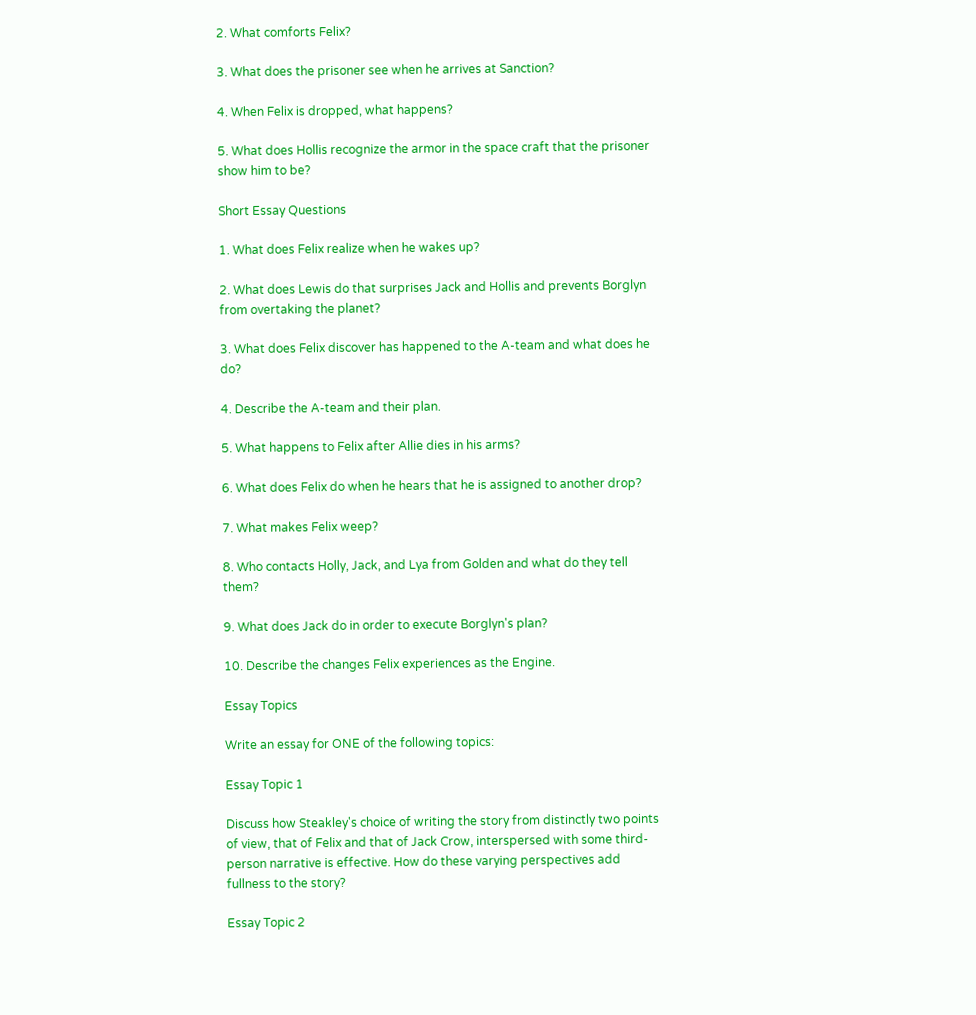2. What comforts Felix?

3. What does the prisoner see when he arrives at Sanction?

4. When Felix is dropped, what happens?

5. What does Hollis recognize the armor in the space craft that the prisoner show him to be?

Short Essay Questions

1. What does Felix realize when he wakes up?

2. What does Lewis do that surprises Jack and Hollis and prevents Borglyn from overtaking the planet?

3. What does Felix discover has happened to the A-team and what does he do?

4. Describe the A-team and their plan.

5. What happens to Felix after Allie dies in his arms?

6. What does Felix do when he hears that he is assigned to another drop?

7. What makes Felix weep?

8. Who contacts Holly, Jack, and Lya from Golden and what do they tell them?

9. What does Jack do in order to execute Borglyn's plan?

10. Describe the changes Felix experiences as the Engine.

Essay Topics

Write an essay for ONE of the following topics:

Essay Topic 1

Discuss how Steakley's choice of writing the story from distinctly two points of view, that of Felix and that of Jack Crow, interspersed with some third-person narrative is effective. How do these varying perspectives add fullness to the story?

Essay Topic 2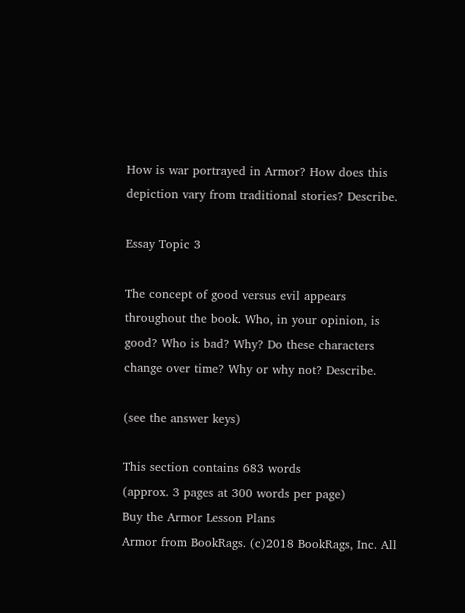How is war portrayed in Armor? How does this depiction vary from traditional stories? Describe.

Essay Topic 3

The concept of good versus evil appears throughout the book. Who, in your opinion, is good? Who is bad? Why? Do these characters change over time? Why or why not? Describe.

(see the answer keys)

This section contains 683 words
(approx. 3 pages at 300 words per page)
Buy the Armor Lesson Plans
Armor from BookRags. (c)2018 BookRags, Inc. All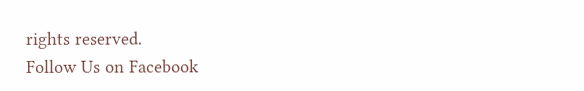rights reserved.
Follow Us on Facebook